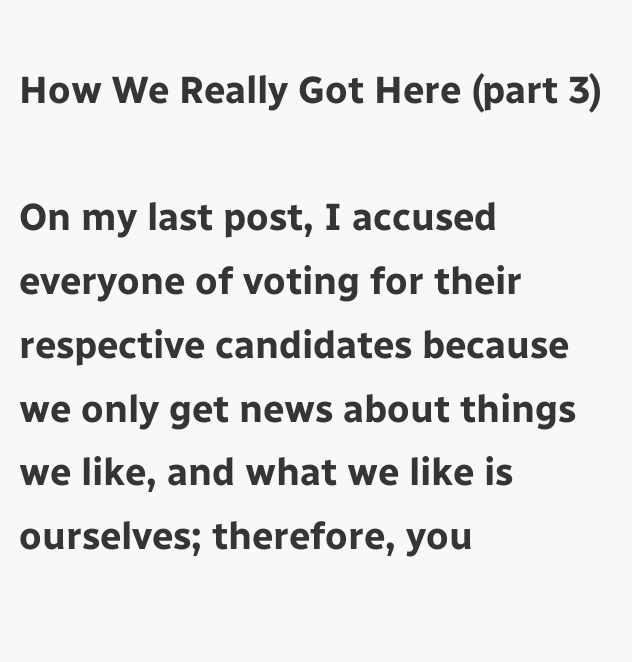How We Really Got Here (part 3)

On my last post, I accused everyone of voting for their respective candidates because we only get news about things we like, and what we like is ourselves; therefore, you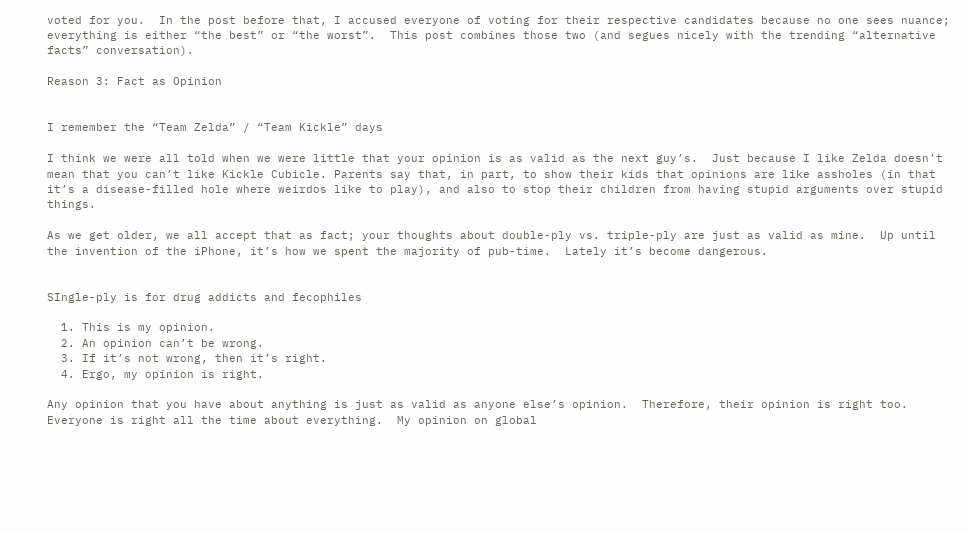voted for you.  In the post before that, I accused everyone of voting for their respective candidates because no one sees nuance; everything is either “the best” or “the worst”.  This post combines those two (and segues nicely with the trending “alternative facts” conversation).

Reason 3: Fact as Opinion


I remember the “Team Zelda” / “Team Kickle” days

I think we were all told when we were little that your opinion is as valid as the next guy’s.  Just because I like Zelda doesn’t mean that you can’t like Kickle Cubicle. Parents say that, in part, to show their kids that opinions are like assholes (in that it’s a disease-filled hole where weirdos like to play), and also to stop their children from having stupid arguments over stupid things.

As we get older, we all accept that as fact; your thoughts about double-ply vs. triple-ply are just as valid as mine.  Up until the invention of the iPhone, it’s how we spent the majority of pub-time.  Lately it’s become dangerous.


SIngle-ply is for drug addicts and fecophiles

  1. This is my opinion.
  2. An opinion can’t be wrong.
  3. If it’s not wrong, then it’s right.
  4. Ergo, my opinion is right.

Any opinion that you have about anything is just as valid as anyone else’s opinion.  Therefore, their opinion is right too.  Everyone is right all the time about everything.  My opinion on global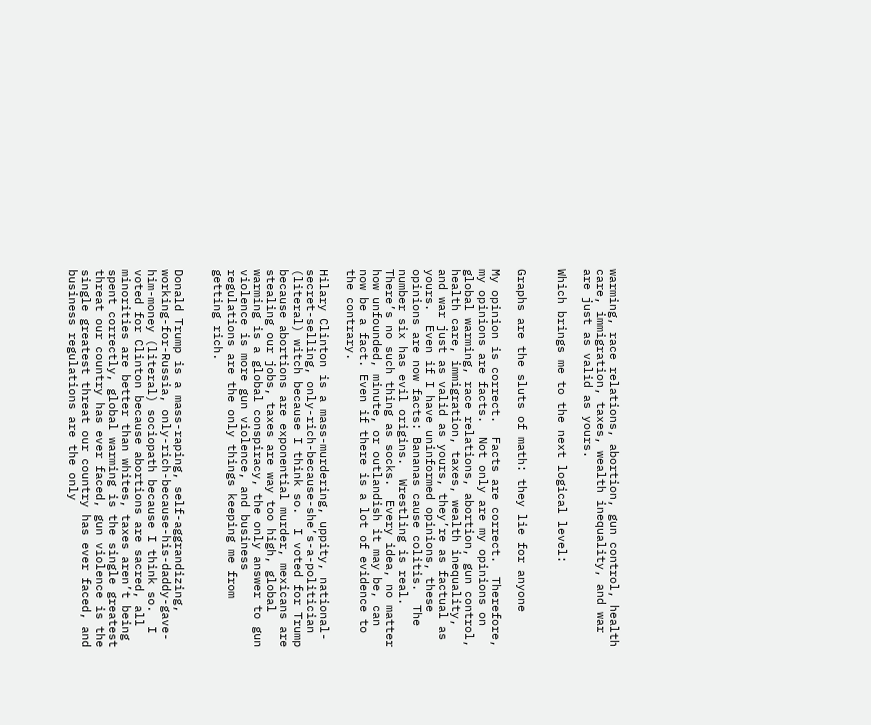warming, race relations, abortion, gun control, health care, immigration, taxes, wealth inequality, and war are just as valid as yours.

Which brings me to the next logical level:


Graphs are the sluts of math: they lie for anyone

My opinion is correct.  Facts are correct.  Therefore, my opinions are facts.  Not only are my opinions on global warming, race relations, abortion, gun control, health care, immigration, taxes, wealth inequality, and war just as valid as yours, they’re as factual as yours.  Even if I have uninformed opinions, these opinions are now facts: Bananas cause colitis.  The number six has evil origins.  Wrestling is real.  There’s no such thing as socks.  Every idea, no matter how unfounded, minute, or outlandish it may be, can now be a fact. Even if there is a lot of evidence to the contrary.

Hilary Clinton is a mass-murdering, uppity, national-secret-selling, only-rich-because-she’s-a-politician (literal) witch because I think so.  I voted for Trump because abortions are exponential murder, mexicans are stealing our jobs, taxes are way too high, global warming is a global conspiracy, the only answer to gun violence is more gun violence, and business regulations are the only things keeping me from getting rich.


Donald Trump is a mass-raping, self-aggrandizing, working-for-Russia, only-rich-because-his-daddy-gave-him-money (literal) sociopath because I think so.  I voted for Clinton because abortions are sacred, all minorities are better than whites, taxes aren’t being spent correctly, global warming is the single greatest threat our country has ever faced, gun violence is the single greatest threat our country has ever faced, and business regulations are the only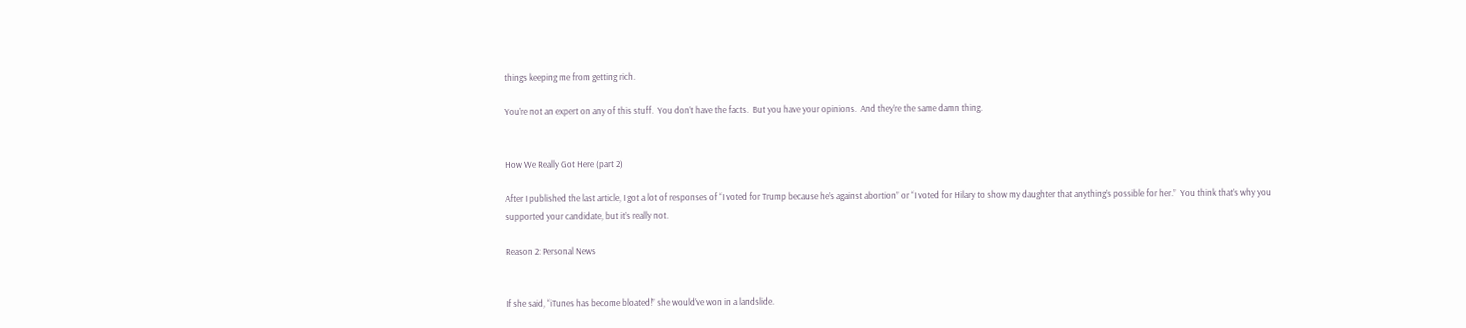things keeping me from getting rich.

You’re not an expert on any of this stuff.  You don’t have the facts.  But you have your opinions.  And they’re the same damn thing.


How We Really Got Here (part 2)

After I published the last article, I got a lot of responses of “I voted for Trump because he’s against abortion” or “I voted for Hilary to show my daughter that anything’s possible for her.”  You think that’s why you supported your candidate, but it’s really not.

Reason 2: Personal News


If she said, “iTunes has become bloated!” she would’ve won in a landslide.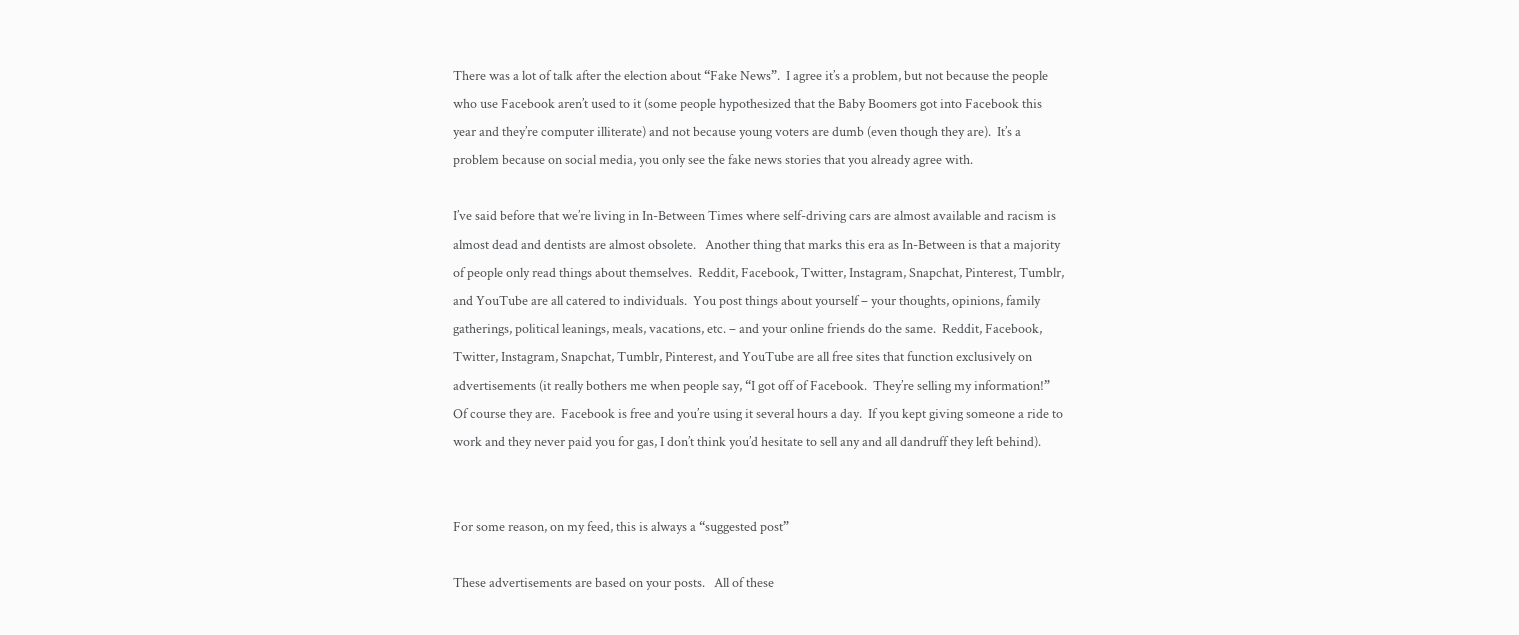There was a lot of talk after the election about “Fake News”.  I agree it’s a problem, but not because the people who use Facebook aren’t used to it (some people hypothesized that the Baby Boomers got into Facebook this year and they’re computer illiterate) and not because young voters are dumb (even though they are).  It’s a problem because on social media, you only see the fake news stories that you already agree with.

I’ve said before that we’re living in In-Between Times where self-driving cars are almost available and racism is almost dead and dentists are almost obsolete.   Another thing that marks this era as In-Between is that a majority of people only read things about themselves.  Reddit, Facebook, Twitter, Instagram, Snapchat, Pinterest, Tumblr, and YouTube are all catered to individuals.  You post things about yourself – your thoughts, opinions, family gatherings, political leanings, meals, vacations, etc. – and your online friends do the same.  Reddit, Facebook, Twitter, Instagram, Snapchat, Tumblr, Pinterest, and YouTube are all free sites that function exclusively on advertisements (it really bothers me when people say, “I got off of Facebook.  They’re selling my information!”  Of course they are.  Facebook is free and you’re using it several hours a day.  If you kept giving someone a ride to work and they never paid you for gas, I don’t think you’d hesitate to sell any and all dandruff they left behind).


For some reason, on my feed, this is always a “suggested post”

These advertisements are based on your posts.   All of these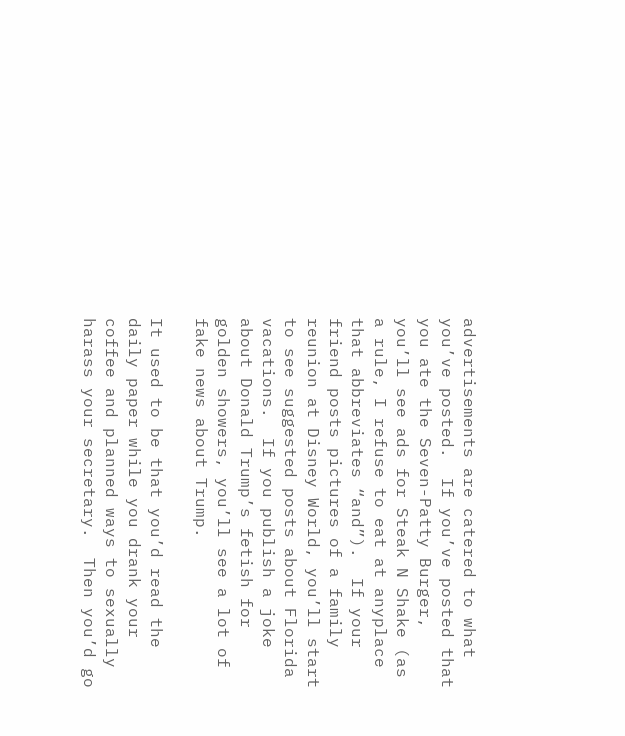advertisements are catered to what you’ve posted.  If you’ve posted that you ate the Seven-Patty Burger, you’ll see ads for Steak N Shake (as a rule, I refuse to eat at anyplace that abbreviates “and”).  If your friend posts pictures of a family reunion at Disney World, you’ll start to see suggested posts about Florida vacations.  If you publish a joke about Donald Trump’s fetish for golden showers, you’ll see a lot of fake news about Trump.

It used to be that you’d read the daily paper while you drank your coffee and planned ways to sexually harass your secretary.  Then you’d go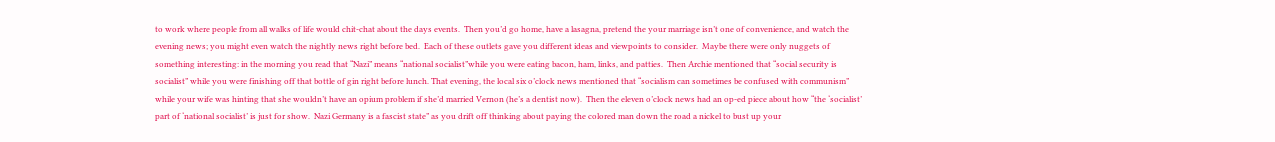to work where people from all walks of life would chit-chat about the days events.  Then you’d go home, have a lasagna, pretend the your marriage isn’t one of convenience, and watch the evening news; you might even watch the nightly news right before bed.  Each of these outlets gave you different ideas and viewpoints to consider.  Maybe there were only nuggets of something interesting: in the morning you read that “Nazi” means “national socialist”while you were eating bacon, ham, links, and patties.  Then Archie mentioned that “social security is socialist” while you were finishing off that bottle of gin right before lunch. That evening, the local six o’clock news mentioned that “socialism can sometimes be confused with communism” while your wife was hinting that she wouldn’t have an opium problem if she’d married Vernon (he’s a dentist now).  Then the eleven o’clock news had an op-ed piece about how “the ‘socialist’ part of ‘national socialist’ is just for show.  Nazi Germany is a fascist state” as you drift off thinking about paying the colored man down the road a nickel to bust up your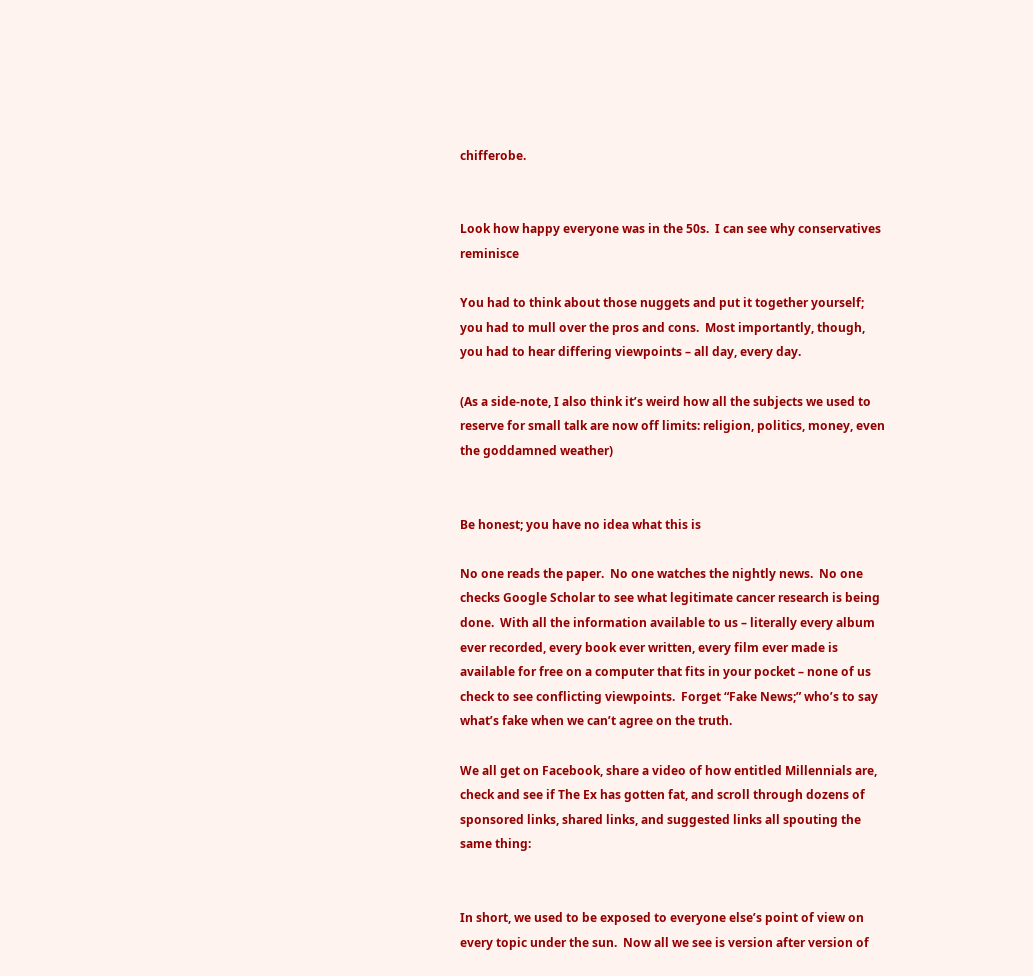chifferobe.


Look how happy everyone was in the 50s.  I can see why conservatives reminisce

You had to think about those nuggets and put it together yourself; you had to mull over the pros and cons.  Most importantly, though, you had to hear differing viewpoints – all day, every day.

(As a side-note, I also think it’s weird how all the subjects we used to reserve for small talk are now off limits: religion, politics, money, even the goddamned weather)


Be honest; you have no idea what this is

No one reads the paper.  No one watches the nightly news.  No one checks Google Scholar to see what legitimate cancer research is being done.  With all the information available to us – literally every album ever recorded, every book ever written, every film ever made is available for free on a computer that fits in your pocket – none of us check to see conflicting viewpoints.  Forget “Fake News;” who’s to say what’s fake when we can’t agree on the truth.

We all get on Facebook, share a video of how entitled Millennials are, check and see if The Ex has gotten fat, and scroll through dozens of sponsored links, shared links, and suggested links all spouting the same thing:


In short, we used to be exposed to everyone else’s point of view on every topic under the sun.  Now all we see is version after version of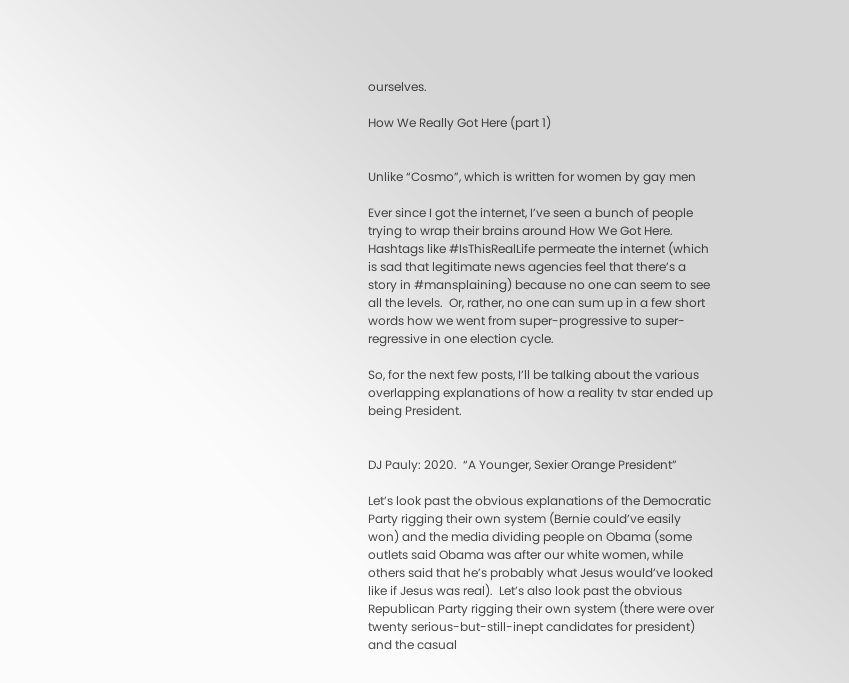ourselves.

How We Really Got Here (part 1)


Unlike “Cosmo”, which is written for women by gay men

Ever since I got the internet, I’ve seen a bunch of people trying to wrap their brains around How We Got Here.  Hashtags like #IsThisRealLife permeate the internet (which is sad that legitimate news agencies feel that there’s a story in #mansplaining) because no one can seem to see all the levels.  Or, rather, no one can sum up in a few short words how we went from super-progressive to super-regressive in one election cycle.

So, for the next few posts, I’ll be talking about the various overlapping explanations of how a reality tv star ended up being President.


DJ Pauly: 2020.  “A Younger, Sexier Orange President”

Let’s look past the obvious explanations of the Democratic Party rigging their own system (Bernie could’ve easily won) and the media dividing people on Obama (some outlets said Obama was after our white women, while others said that he’s probably what Jesus would’ve looked like if Jesus was real).  Let’s also look past the obvious Republican Party rigging their own system (there were over twenty serious-but-still-inept candidates for president) and the casual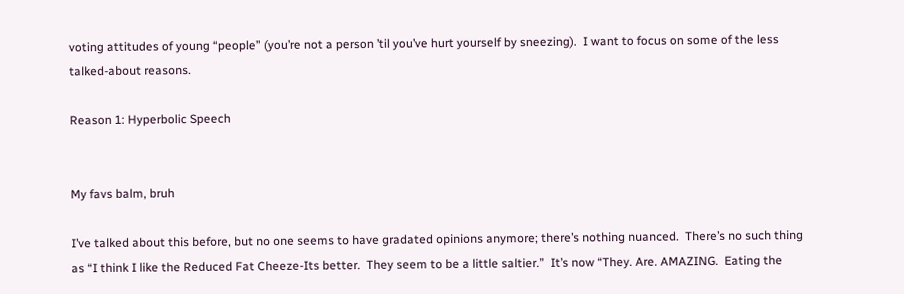voting attitudes of young “people” (you’re not a person ’til you’ve hurt yourself by sneezing).  I want to focus on some of the less talked-about reasons.

Reason 1: Hyperbolic Speech


My favs balm, bruh

I’ve talked about this before, but no one seems to have gradated opinions anymore; there’s nothing nuanced.  There’s no such thing as “I think I like the Reduced Fat Cheeze-Its better.  They seem to be a little saltier.”  It’s now “They. Are. AMAZING.  Eating the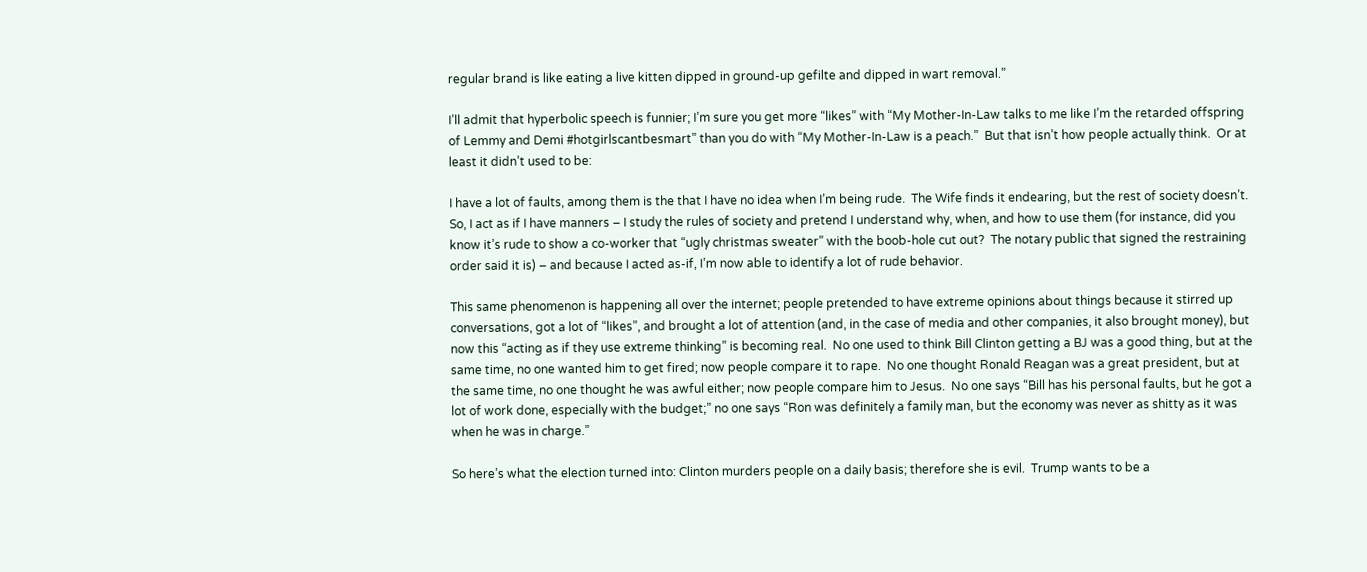regular brand is like eating a live kitten dipped in ground-up gefilte and dipped in wart removal.”

I’ll admit that hyperbolic speech is funnier; I’m sure you get more “likes” with “My Mother-In-Law talks to me like I’m the retarded offspring of Lemmy and Demi #hotgirlscantbesmart” than you do with “My Mother-In-Law is a peach.”  But that isn’t how people actually think.  Or at least it didn’t used to be:

I have a lot of faults, among them is the that I have no idea when I’m being rude.  The Wife finds it endearing, but the rest of society doesn’t.  So, I act as if I have manners – I study the rules of society and pretend I understand why, when, and how to use them (for instance, did you know it’s rude to show a co-worker that “ugly christmas sweater” with the boob-hole cut out?  The notary public that signed the restraining order said it is) – and because I acted as-if, I’m now able to identify a lot of rude behavior.

This same phenomenon is happening all over the internet; people pretended to have extreme opinions about things because it stirred up conversations, got a lot of “likes”, and brought a lot of attention (and, in the case of media and other companies, it also brought money), but now this “acting as if they use extreme thinking” is becoming real.  No one used to think Bill Clinton getting a BJ was a good thing, but at the same time, no one wanted him to get fired; now people compare it to rape.  No one thought Ronald Reagan was a great president, but at the same time, no one thought he was awful either; now people compare him to Jesus.  No one says “Bill has his personal faults, but he got a lot of work done, especially with the budget;” no one says “Ron was definitely a family man, but the economy was never as shitty as it was when he was in charge.”

So here’s what the election turned into: Clinton murders people on a daily basis; therefore she is evil.  Trump wants to be a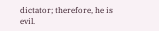dictator; therefore, he is evil.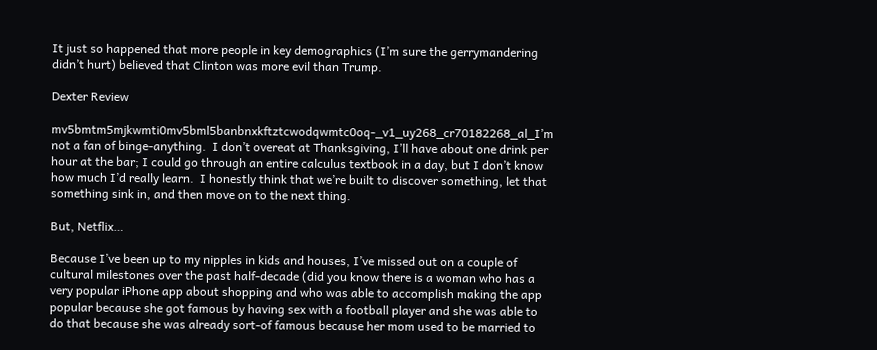It just so happened that more people in key demographics (I’m sure the gerrymandering didn’t hurt) believed that Clinton was more evil than Trump.

Dexter Review

mv5bmtm5mjkwmti0mv5bml5banbnxkftztcwodqwmtc0oq-_v1_uy268_cr70182268_al_I’m not a fan of binge-anything.  I don’t overeat at Thanksgiving, I’ll have about one drink per hour at the bar; I could go through an entire calculus textbook in a day, but I don’t know how much I’d really learn.  I honestly think that we’re built to discover something, let that something sink in, and then move on to the next thing.

But, Netflix…

Because I’ve been up to my nipples in kids and houses, I’ve missed out on a couple of cultural milestones over the past half-decade (did you know there is a woman who has a very popular iPhone app about shopping and who was able to accomplish making the app popular because she got famous by having sex with a football player and she was able to do that because she was already sort-of famous because her mom used to be married to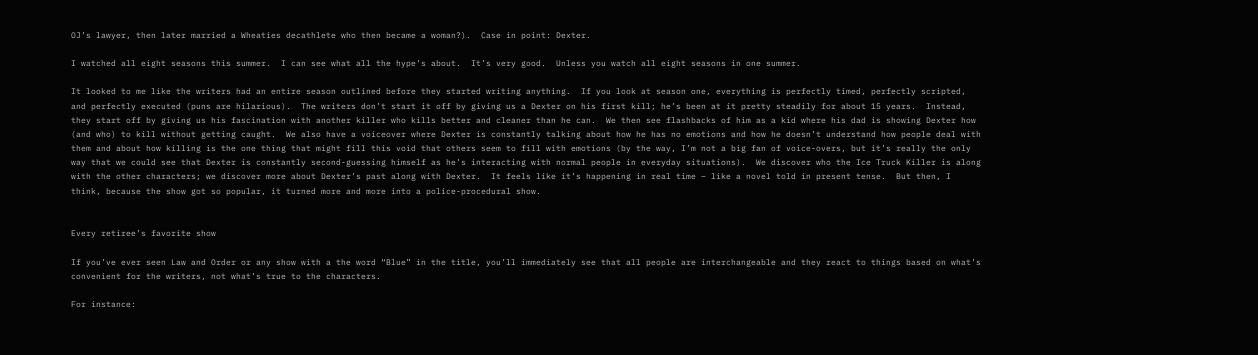OJ’s lawyer, then later married a Wheaties decathlete who then became a woman?).  Case in point: Dexter.

I watched all eight seasons this summer.  I can see what all the hype’s about.  It’s very good.  Unless you watch all eight seasons in one summer.

It looked to me like the writers had an entire season outlined before they started writing anything.  If you look at season one, everything is perfectly timed, perfectly scripted, and perfectly executed (puns are hilarious).  The writers don’t start it off by giving us a Dexter on his first kill; he’s been at it pretty steadily for about 15 years.  Instead, they start off by giving us his fascination with another killer who kills better and cleaner than he can.  We then see flashbacks of him as a kid where his dad is showing Dexter how (and who) to kill without getting caught.  We also have a voiceover where Dexter is constantly talking about how he has no emotions and how he doesn’t understand how people deal with them and about how killing is the one thing that might fill this void that others seem to fill with emotions (by the way, I’m not a big fan of voice-overs, but it’s really the only way that we could see that Dexter is constantly second-guessing himself as he’s interacting with normal people in everyday situations).  We discover who the Ice Truck Killer is along with the other characters; we discover more about Dexter’s past along with Dexter.  It feels like it’s happening in real time – like a novel told in present tense.  But then, I think, because the show got so popular, it turned more and more into a police-procedural show.


Every retiree’s favorite show

If you’ve ever seen Law and Order or any show with a the word “Blue” in the title, you’ll immediately see that all people are interchangeable and they react to things based on what’s convenient for the writers, not what’s true to the characters.

For instance: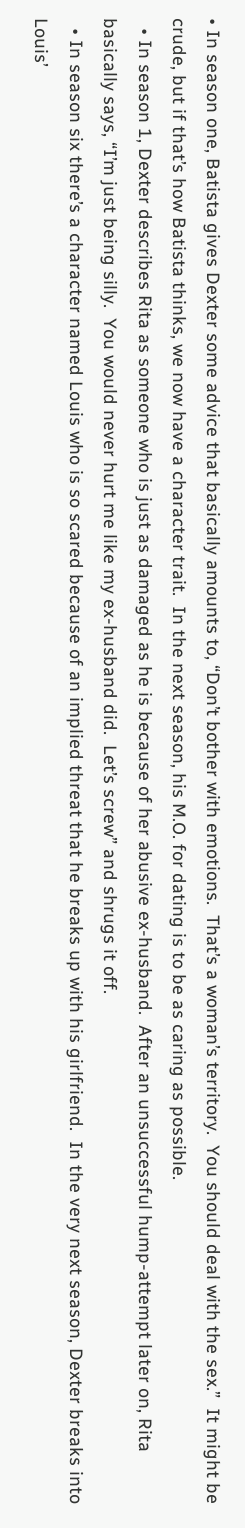• In season one, Batista gives Dexter some advice that basically amounts to, “Don’t bother with emotions.  That’s a woman’s territory.  You should deal with the sex.”  It might be crude, but if that’s how Batista thinks, we now have a character trait.  In the next season, his M.O. for dating is to be as caring as possible.
  • In season 1, Dexter describes Rita as someone who is just as damaged as he is because of her abusive ex-husband.  After an unsuccessful hump-attempt later on, Rita basically says, “I’m just being silly.  You would never hurt me like my ex-husband did.  Let’s screw” and shrugs it off.
  • In season six there’s a character named Louis who is so scared because of an implied threat that he breaks up with his girlfriend.  In the very next season, Dexter breaks into Louis’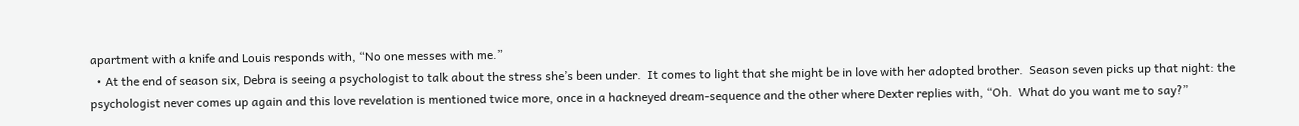apartment with a knife and Louis responds with, “No one messes with me.”
  • At the end of season six, Debra is seeing a psychologist to talk about the stress she’s been under.  It comes to light that she might be in love with her adopted brother.  Season seven picks up that night: the psychologist never comes up again and this love revelation is mentioned twice more, once in a hackneyed dream-sequence and the other where Dexter replies with, “Oh.  What do you want me to say?”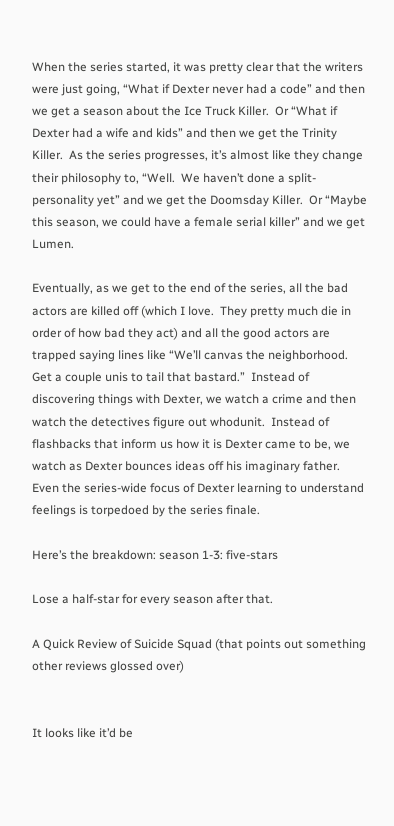When the series started, it was pretty clear that the writers were just going, “What if Dexter never had a code” and then we get a season about the Ice Truck Killer.  Or “What if Dexter had a wife and kids” and then we get the Trinity Killer.  As the series progresses, it’s almost like they change their philosophy to, “Well.  We haven’t done a split-personality yet” and we get the Doomsday Killer.  Or “Maybe this season, we could have a female serial killer” and we get Lumen.

Eventually, as we get to the end of the series, all the bad actors are killed off (which I love.  They pretty much die in order of how bad they act) and all the good actors are trapped saying lines like “We’ll canvas the neighborhood.  Get a couple unis to tail that bastard.”  Instead of discovering things with Dexter, we watch a crime and then watch the detectives figure out whodunit.  Instead of flashbacks that inform us how it is Dexter came to be, we watch as Dexter bounces ideas off his imaginary father. Even the series-wide focus of Dexter learning to understand feelings is torpedoed by the series finale.

Here’s the breakdown: season 1-3: five-stars

Lose a half-star for every season after that.

A Quick Review of Suicide Squad (that points out something other reviews glossed over)


It looks like it’d be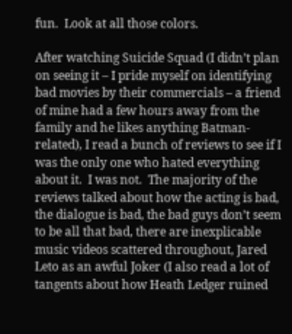fun.  Look at all those colors.

After watching Suicide Squad (I didn’t plan on seeing it – I pride myself on identifying bad movies by their commercials – a friend of mine had a few hours away from the family and he likes anything Batman-related), I read a bunch of reviews to see if I was the only one who hated everything about it.  I was not.  The majority of the reviews talked about how the acting is bad, the dialogue is bad, the bad guys don’t seem to be all that bad, there are inexplicable music videos scattered throughout, Jared Leto as an awful Joker (I also read a lot of tangents about how Heath Ledger ruined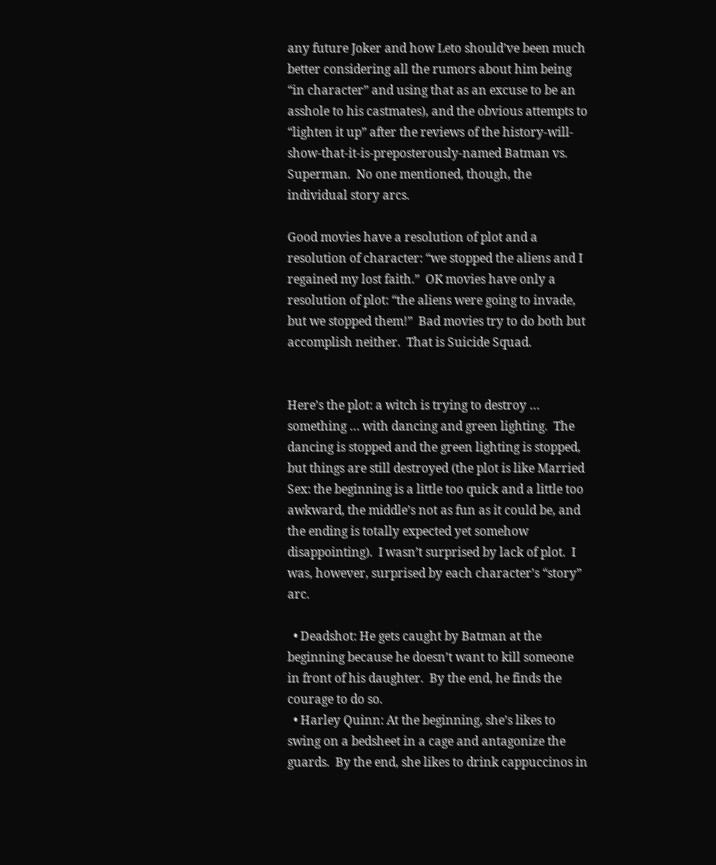any future Joker and how Leto should’ve been much better considering all the rumors about him being “in character” and using that as an excuse to be an asshole to his castmates), and the obvious attempts to “lighten it up” after the reviews of the history-will-show-that-it-is-preposterously-named Batman vs. Superman.  No one mentioned, though, the individual story arcs.

Good movies have a resolution of plot and a resolution of character: “we stopped the aliens and I regained my lost faith.”  OK movies have only a resolution of plot: “the aliens were going to invade, but we stopped them!”  Bad movies try to do both but accomplish neither.  That is Suicide Squad.


Here’s the plot: a witch is trying to destroy … something … with dancing and green lighting.  The dancing is stopped and the green lighting is stopped, but things are still destroyed (the plot is like Married Sex: the beginning is a little too quick and a little too awkward, the middle’s not as fun as it could be, and the ending is totally expected yet somehow disappointing).  I wasn’t surprised by lack of plot.  I was, however, surprised by each character’s “story” arc.

  • Deadshot: He gets caught by Batman at the beginning because he doesn’t want to kill someone in front of his daughter.  By the end, he finds the courage to do so.
  • Harley Quinn: At the beginning, she’s likes to swing on a bedsheet in a cage and antagonize the guards.  By the end, she likes to drink cappuccinos in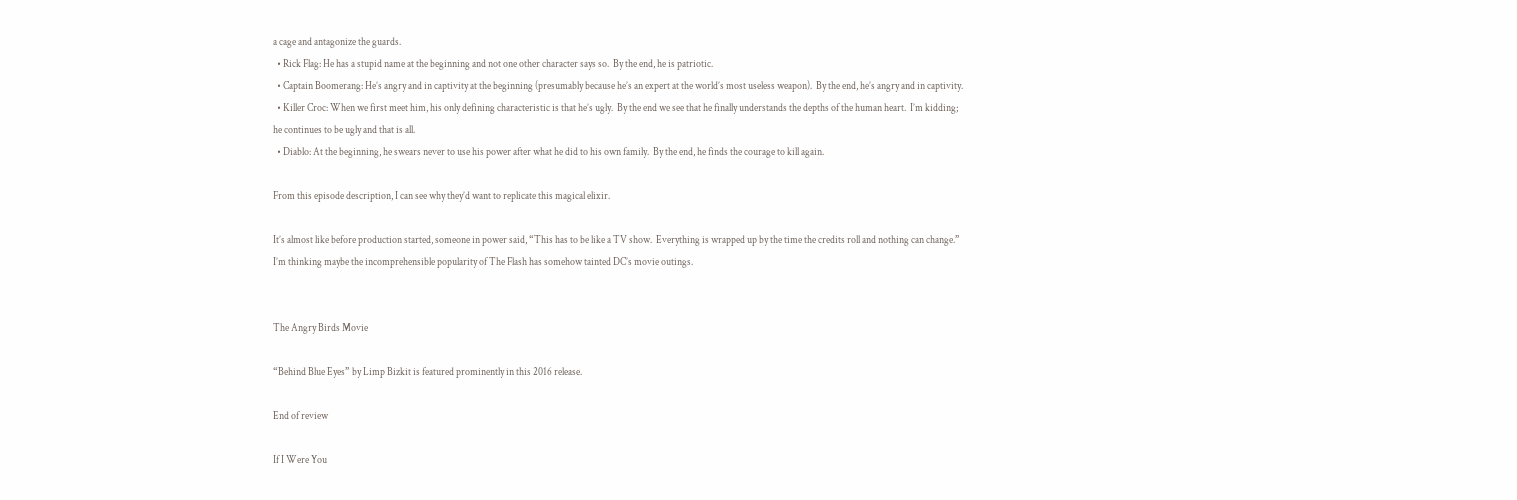a cage and antagonize the guards.
  • Rick Flag: He has a stupid name at the beginning and not one other character says so.  By the end, he is patriotic.
  • Captain Boomerang: He’s angry and in captivity at the beginning (presumably because he’s an expert at the world’s most useless weapon).  By the end, he’s angry and in captivity.
  • Killer Croc: When we first meet him, his only defining characteristic is that he’s ugly.  By the end we see that he finally understands the depths of the human heart.  I’m kidding; he continues to be ugly and that is all.
  • Diablo: At the beginning, he swears never to use his power after what he did to his own family.  By the end, he finds the courage to kill again.

From this episode description, I can see why they’d want to replicate this magical elixir.

It’s almost like before production started, someone in power said, “This has to be like a TV show.  Everything is wrapped up by the time the credits roll and nothing can change.”  I’m thinking maybe the incomprehensible popularity of The Flash has somehow tainted DC’s movie outings.


The Angry Birds Movie

“Behind Blue Eyes” by Limp Bizkit is featured prominently in this 2016 release.

End of review

If I Were You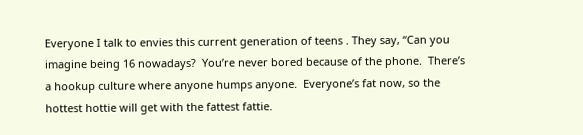Everyone I talk to envies this current generation of teens . They say, “Can you imagine being 16 nowadays?  You’re never bored because of the phone.  There’s a hookup culture where anyone humps anyone.  Everyone’s fat now, so the hottest hottie will get with the fattest fattie.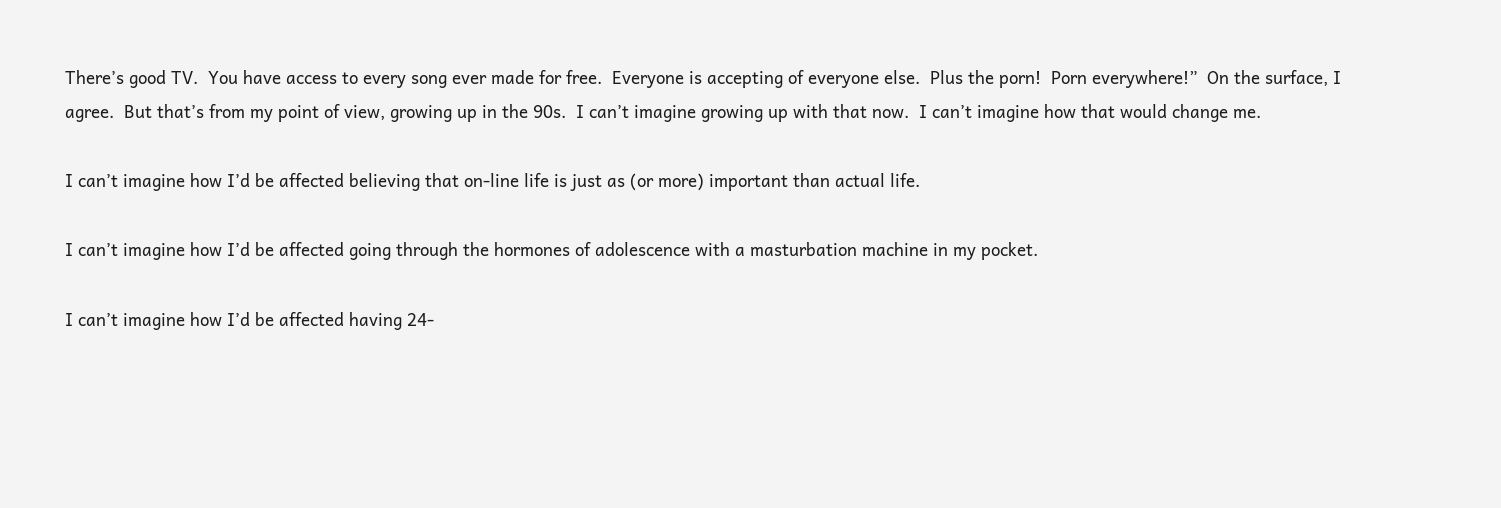There’s good TV.  You have access to every song ever made for free.  Everyone is accepting of everyone else.  Plus the porn!  Porn everywhere!”  On the surface, I agree.  But that’s from my point of view, growing up in the 90s.  I can’t imagine growing up with that now.  I can’t imagine how that would change me.

I can’t imagine how I’d be affected believing that on-line life is just as (or more) important than actual life.

I can’t imagine how I’d be affected going through the hormones of adolescence with a masturbation machine in my pocket.

I can’t imagine how I’d be affected having 24-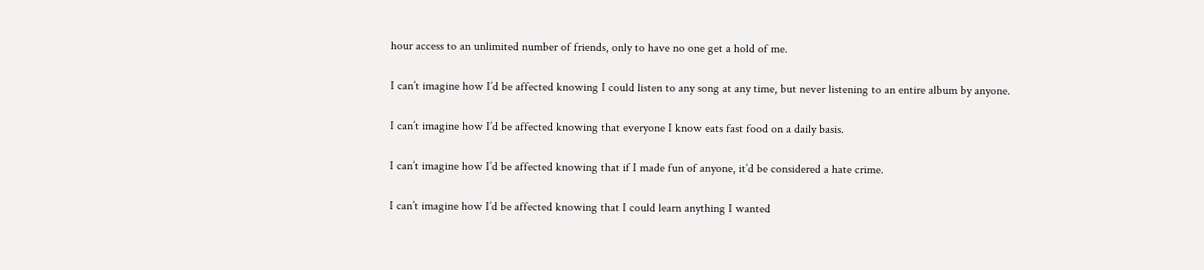hour access to an unlimited number of friends, only to have no one get a hold of me.

I can’t imagine how I’d be affected knowing I could listen to any song at any time, but never listening to an entire album by anyone.

I can’t imagine how I’d be affected knowing that everyone I know eats fast food on a daily basis.

I can’t imagine how I’d be affected knowing that if I made fun of anyone, it’d be considered a hate crime.

I can’t imagine how I’d be affected knowing that I could learn anything I wanted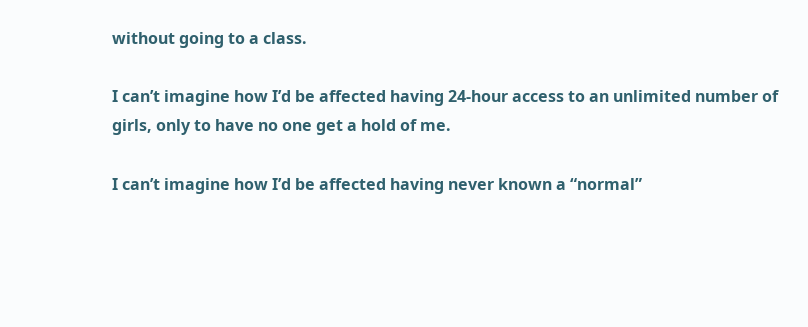without going to a class.

I can’t imagine how I’d be affected having 24-hour access to an unlimited number of girls, only to have no one get a hold of me.

I can’t imagine how I’d be affected having never known a “normal”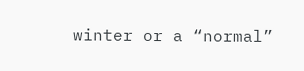winter or a “normal”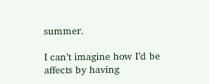summer.

I can’t imagine how I’d be affects by having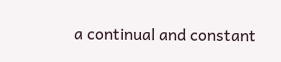a continual and constant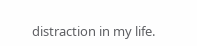distraction in my life.